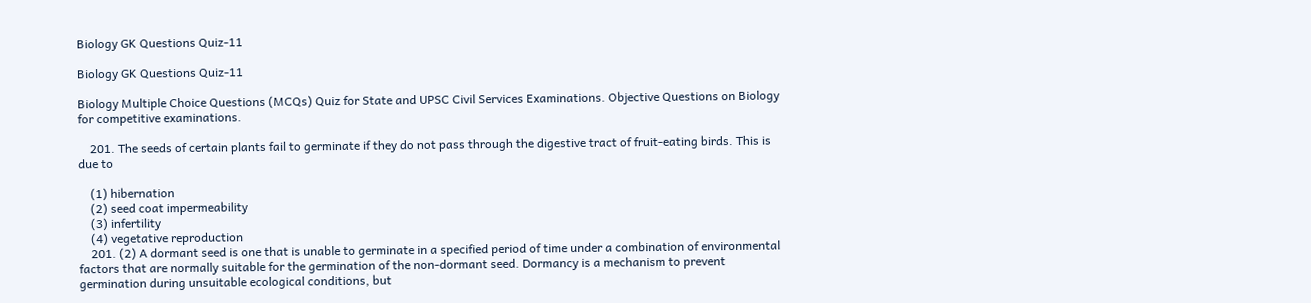Biology GK Questions Quiz-11

Biology GK Questions Quiz-11

Biology Multiple Choice Questions (MCQs) Quiz for State and UPSC Civil Services Examinations. Objective Questions on Biology for competitive examinations.

    201. The seeds of certain plants fail to germinate if they do not pass through the digestive tract of fruit-eating birds. This is due to

    (1) hibernation
    (2) seed coat impermeability
    (3) infertility
    (4) vegetative reproduction
    201. (2) A dormant seed is one that is unable to germinate in a specified period of time under a combination of environmental factors that are normally suitable for the germination of the non-dormant seed. Dormancy is a mechanism to prevent germination during unsuitable ecological conditions, but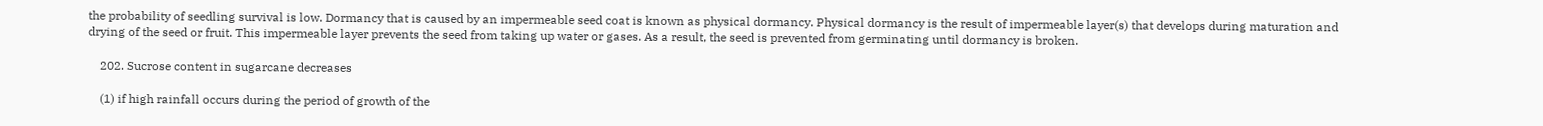the probability of seedling survival is low. Dormancy that is caused by an impermeable seed coat is known as physical dormancy. Physical dormancy is the result of impermeable layer(s) that develops during maturation and drying of the seed or fruit. This impermeable layer prevents the seed from taking up water or gases. As a result, the seed is prevented from germinating until dormancy is broken.

    202. Sucrose content in sugarcane decreases

    (1) if high rainfall occurs during the period of growth of the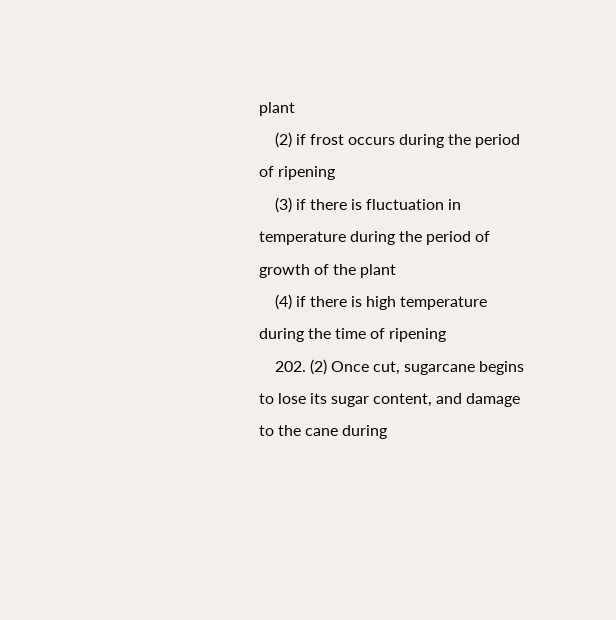plant
    (2) if frost occurs during the period of ripening
    (3) if there is fluctuation in temperature during the period of growth of the plant
    (4) if there is high temperature during the time of ripening
    202. (2) Once cut, sugarcane begins to lose its sugar content, and damage to the cane during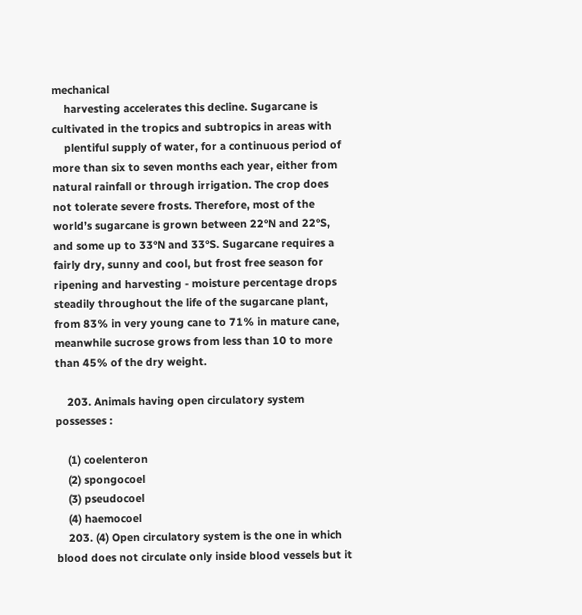mechanical
    harvesting accelerates this decline. Sugarcane is cultivated in the tropics and subtropics in areas with
    plentiful supply of water, for a continuous period of more than six to seven months each year, either from natural rainfall or through irrigation. The crop does not tolerate severe frosts. Therefore, most of the world’s sugarcane is grown between 22°N and 22°S, and some up to 33°N and 33°S. Sugarcane requires a fairly dry, sunny and cool, but frost free season for ripening and harvesting - moisture percentage drops steadily throughout the life of the sugarcane plant, from 83% in very young cane to 71% in mature cane, meanwhile sucrose grows from less than 10 to more than 45% of the dry weight.

    203. Animals having open circulatory system possesses :

    (1) coelenteron
    (2) spongocoel
    (3) pseudocoel
    (4) haemocoel
    203. (4) Open circulatory system is the one in which blood does not circulate only inside blood vessels but it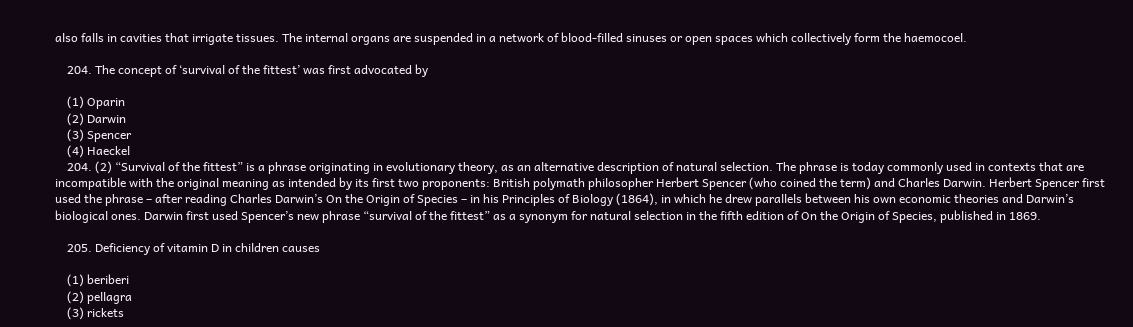also falls in cavities that irrigate tissues. The internal organs are suspended in a network of blood-filled sinuses or open spaces which collectively form the haemocoel.

    204. The concept of ‘survival of the fittest’ was first advocated by

    (1) Oparin
    (2) Darwin
    (3) Spencer
    (4) Haeckel
    204. (2) “Survival of the fittest” is a phrase originating in evolutionary theory, as an alternative description of natural selection. The phrase is today commonly used in contexts that are incompatible with the original meaning as intended by its first two proponents: British polymath philosopher Herbert Spencer (who coined the term) and Charles Darwin. Herbert Spencer first used the phrase – after reading Charles Darwin’s On the Origin of Species – in his Principles of Biology (1864), in which he drew parallels between his own economic theories and Darwin’s biological ones. Darwin first used Spencer’s new phrase “survival of the fittest” as a synonym for natural selection in the fifth edition of On the Origin of Species, published in 1869.

    205. Deficiency of vitamin D in children causes

    (1) beriberi
    (2) pellagra
    (3) rickets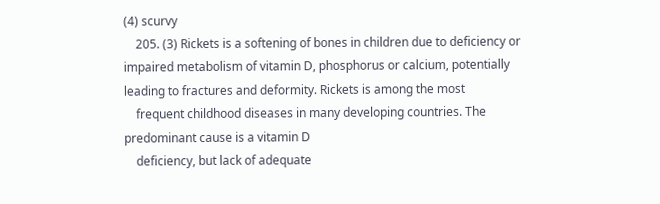(4) scurvy
    205. (3) Rickets is a softening of bones in children due to deficiency or impaired metabolism of vitamin D, phosphorus or calcium, potentially leading to fractures and deformity. Rickets is among the most
    frequent childhood diseases in many developing countries. The predominant cause is a vitamin D
    deficiency, but lack of adequate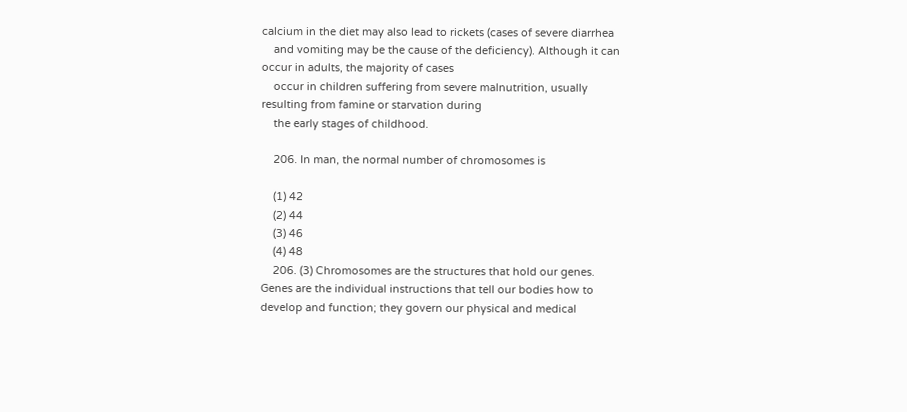calcium in the diet may also lead to rickets (cases of severe diarrhea
    and vomiting may be the cause of the deficiency). Although it can occur in adults, the majority of cases
    occur in children suffering from severe malnutrition, usually resulting from famine or starvation during
    the early stages of childhood.

    206. In man, the normal number of chromosomes is

    (1) 42
    (2) 44
    (3) 46
    (4) 48
    206. (3) Chromosomes are the structures that hold our genes. Genes are the individual instructions that tell our bodies how to develop and function; they govern our physical and medical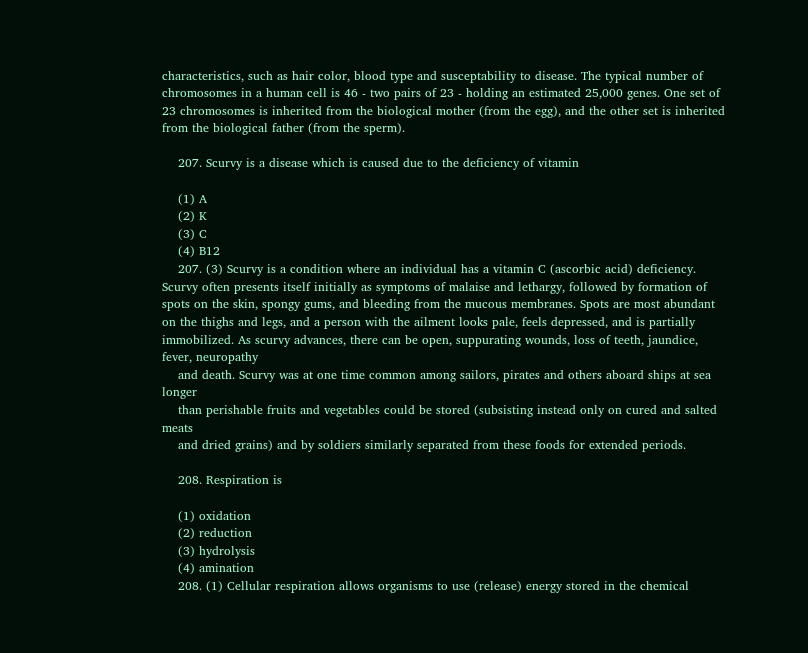characteristics, such as hair color, blood type and susceptability to disease. The typical number of chromosomes in a human cell is 46 - two pairs of 23 - holding an estimated 25,000 genes. One set of 23 chromosomes is inherited from the biological mother (from the egg), and the other set is inherited from the biological father (from the sperm).

    207. Scurvy is a disease which is caused due to the deficiency of vitamin

    (1) A
    (2) K
    (3) C
    (4) B12
    207. (3) Scurvy is a condition where an individual has a vitamin C (ascorbic acid) deficiency. Scurvy often presents itself initially as symptoms of malaise and lethargy, followed by formation of spots on the skin, spongy gums, and bleeding from the mucous membranes. Spots are most abundant on the thighs and legs, and a person with the ailment looks pale, feels depressed, and is partially immobilized. As scurvy advances, there can be open, suppurating wounds, loss of teeth, jaundice, fever, neuropathy
    and death. Scurvy was at one time common among sailors, pirates and others aboard ships at sea longer
    than perishable fruits and vegetables could be stored (subsisting instead only on cured and salted meats
    and dried grains) and by soldiers similarly separated from these foods for extended periods.

    208. Respiration is

    (1) oxidation
    (2) reduction
    (3) hydrolysis
    (4) amination
    208. (1) Cellular respiration allows organisms to use (release) energy stored in the chemical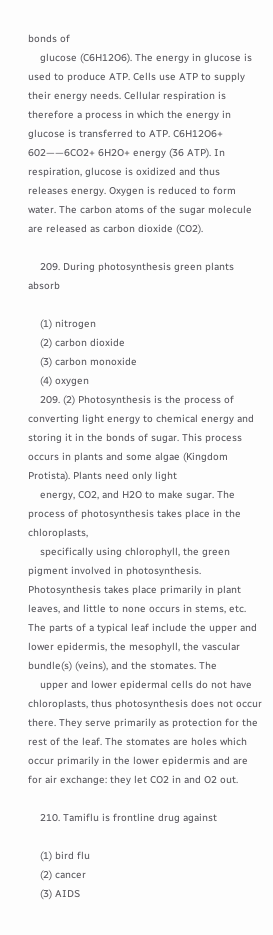bonds of
    glucose (C6H12O6). The energy in glucose is used to produce ATP. Cells use ATP to supply their energy needs. Cellular respiration is therefore a process in which the energy in glucose is transferred to ATP. C6H12O6+ 602——6CO2+ 6H2O+ energy (36 ATP). In respiration, glucose is oxidized and thus releases energy. Oxygen is reduced to form water. The carbon atoms of the sugar molecule are released as carbon dioxide (CO2).

    209. During photosynthesis green plants absorb

    (1) nitrogen
    (2) carbon dioxide
    (3) carbon monoxide
    (4) oxygen
    209. (2) Photosynthesis is the process of converting light energy to chemical energy and storing it in the bonds of sugar. This process occurs in plants and some algae (Kingdom Protista). Plants need only light
    energy, CO2, and H2O to make sugar. The process of photosynthesis takes place in the chloroplasts,
    specifically using chlorophyll, the green pigment involved in photosynthesis. Photosynthesis takes place primarily in plant leaves, and little to none occurs in stems, etc. The parts of a typical leaf include the upper and lower epidermis, the mesophyll, the vascular bundle(s) (veins), and the stomates. The
    upper and lower epidermal cells do not have chloroplasts, thus photosynthesis does not occur there. They serve primarily as protection for the rest of the leaf. The stomates are holes which occur primarily in the lower epidermis and are for air exchange: they let CO2 in and O2 out.

    210. Tamiflu is frontline drug against

    (1) bird flu
    (2) cancer
    (3) AIDS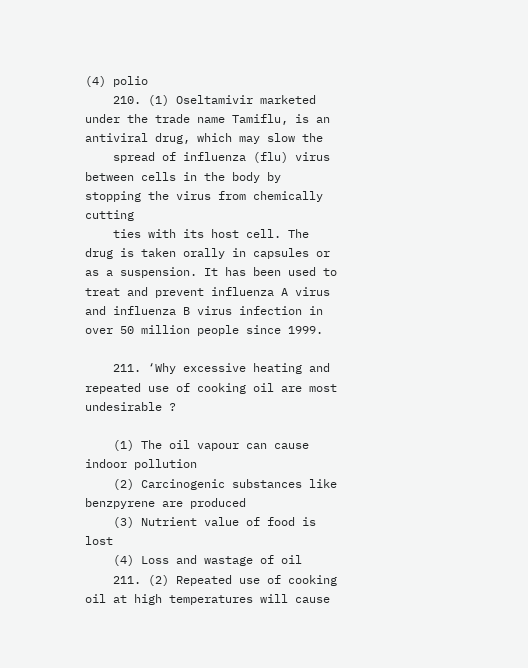(4) polio
    210. (1) Oseltamivir marketed under the trade name Tamiflu, is an antiviral drug, which may slow the
    spread of influenza (flu) virus between cells in the body by stopping the virus from chemically cutting
    ties with its host cell. The drug is taken orally in capsules or as a suspension. It has been used to treat and prevent influenza A virus and influenza B virus infection in over 50 million people since 1999.

    211. ‘Why excessive heating and repeated use of cooking oil are most undesirable ?

    (1) The oil vapour can cause indoor pollution
    (2) Carcinogenic substances like benzpyrene are produced
    (3) Nutrient value of food is lost
    (4) Loss and wastage of oil
    211. (2) Repeated use of cooking oil at high temperatures will cause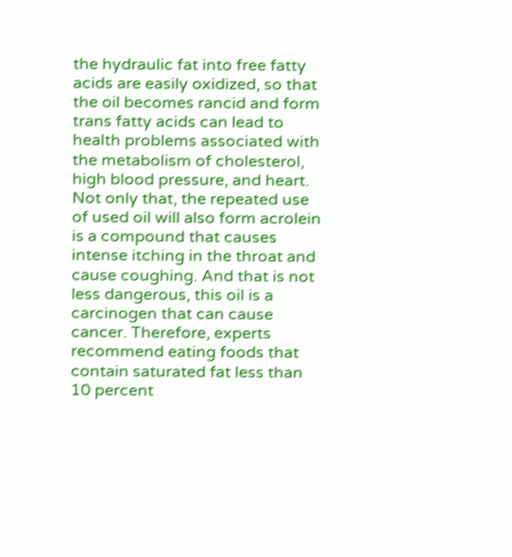the hydraulic fat into free fatty acids are easily oxidized, so that the oil becomes rancid and form trans fatty acids can lead to health problems associated with the metabolism of cholesterol, high blood pressure, and heart. Not only that, the repeated use of used oil will also form acrolein is a compound that causes intense itching in the throat and cause coughing. And that is not less dangerous, this oil is a carcinogen that can cause cancer. Therefore, experts recommend eating foods that contain saturated fat less than 10 percent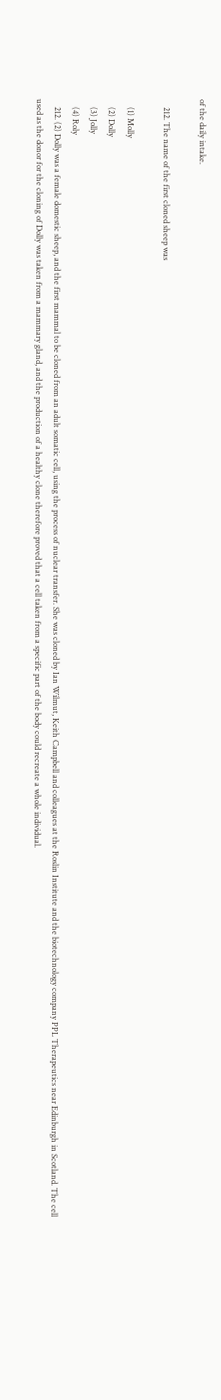of the daily intake.

    212. The name of the first cloned sheep was

    (1) Molly
    (2) Dolly
    (3) Jolly
    (4) Roly
    212. (2) Dolly was a female domestic sheep, and the first mammal to be cloned from an adult somatic cell, using the process of nuclear transfer. She was cloned by Ian Wilmut, Keith Campbell and colleagues at the Roslin Institute and the biotechnology company PPL Therapeutics near Edinburgh in Scotland. The cell used as the donor for the cloning of Dolly was taken from a mammary gland, and the production of a healthy clone therefore proved that a cell taken from a specific part of the body could recreate a whole individual.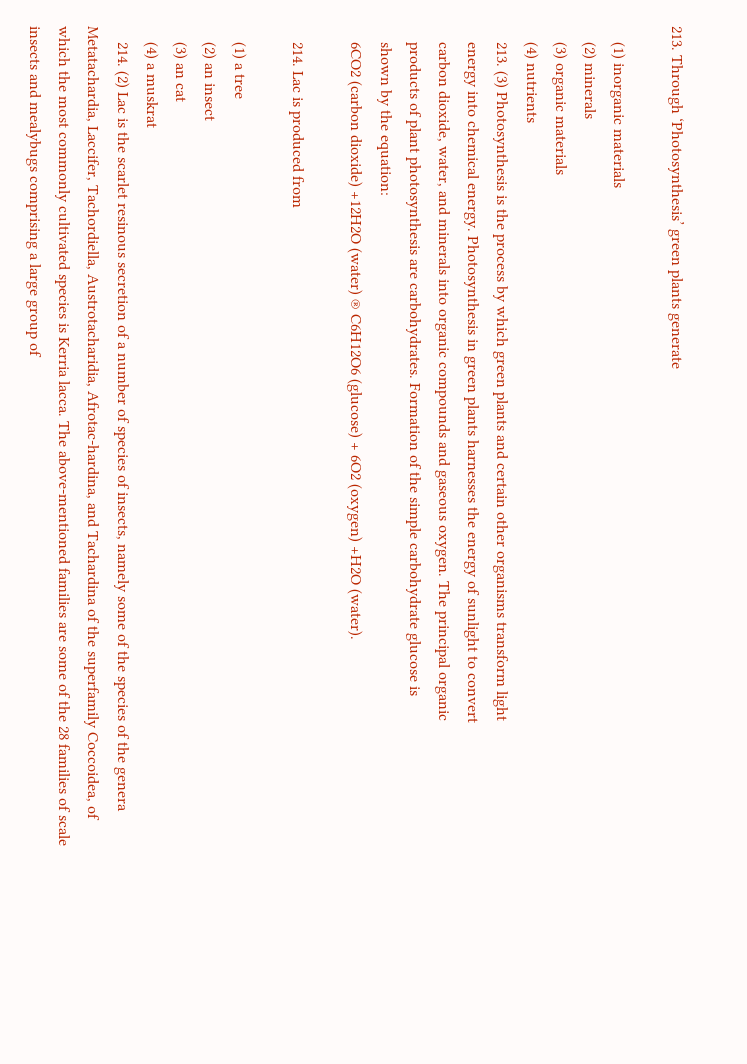213. Through ‘Photosynthesis’ green plants generate

    (1) inorganic materials
    (2) minerals
    (3) organic materials
    (4) nutrients
    213. (3) Photosynthesis is the process by which green plants and certain other organisms transform light
    energy into chemical energy. Photosynthesis in green plants harnesses the energy of sunlight to convert
    carbon dioxide, water, and minerals into organic compounds and gaseous oxygen. The principal organic
    products of plant photosynthesis are carbohydrates. Formation of the simple carbohydrate glucose is
    shown by the equation:
    6CO2 (carbon dioxide) +12H2O (water) ® C6H12O6 (glucose) + 6O2 (oxygen) +H2O (water).

    214. Lac is produced from

    (1) a tree
    (2) an insect
    (3) an cat
    (4) a muskrat
    214. (2) Lac is the scarlet resinous secretion of a number of species of insects, namely some of the species of the genera Metatachardia, Laccifer, Tachordiella, Austrotacharidia, Afrotac-hardina, and Tachardina of the superfamily Coccoidea, of which the most commonly cultivated species is Kerria lacca. The above-mentioned families are some of the 28 families of scale insects and mealybugs comprising a large group of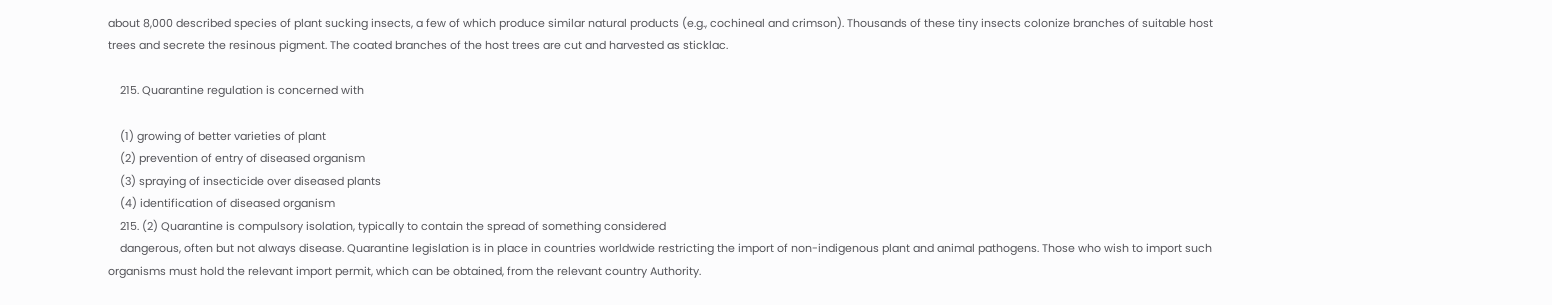about 8,000 described species of plant sucking insects, a few of which produce similar natural products (e.g., cochineal and crimson). Thousands of these tiny insects colonize branches of suitable host trees and secrete the resinous pigment. The coated branches of the host trees are cut and harvested as sticklac.

    215. Quarantine regulation is concerned with

    (1) growing of better varieties of plant
    (2) prevention of entry of diseased organism
    (3) spraying of insecticide over diseased plants
    (4) identification of diseased organism
    215. (2) Quarantine is compulsory isolation, typically to contain the spread of something considered
    dangerous, often but not always disease. Quarantine legislation is in place in countries worldwide restricting the import of non-indigenous plant and animal pathogens. Those who wish to import such organisms must hold the relevant import permit, which can be obtained, from the relevant country Authority.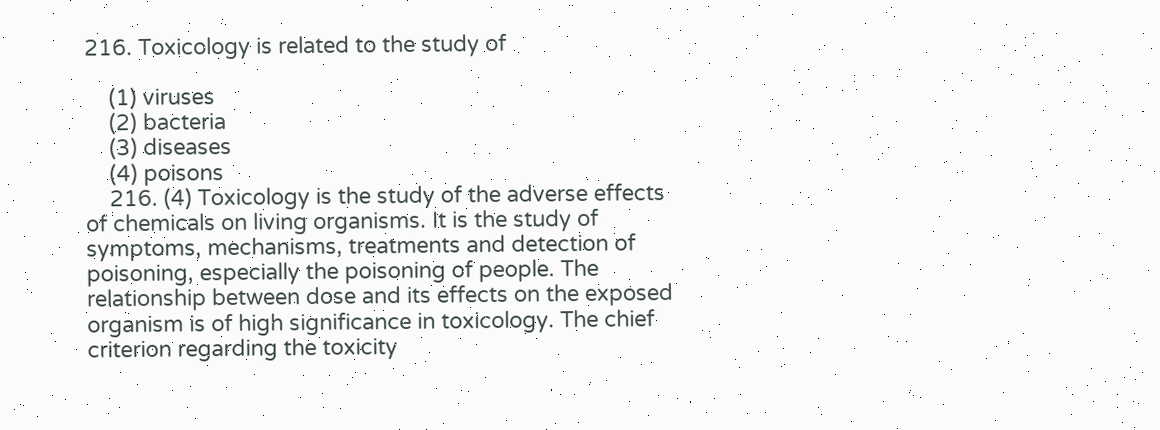216. Toxicology is related to the study of

    (1) viruses
    (2) bacteria
    (3) diseases
    (4) poisons
    216. (4) Toxicology is the study of the adverse effects of chemicals on living organisms. It is the study of symptoms, mechanisms, treatments and detection of poisoning, especially the poisoning of people. The relationship between dose and its effects on the exposed organism is of high significance in toxicology. The chief criterion regarding the toxicity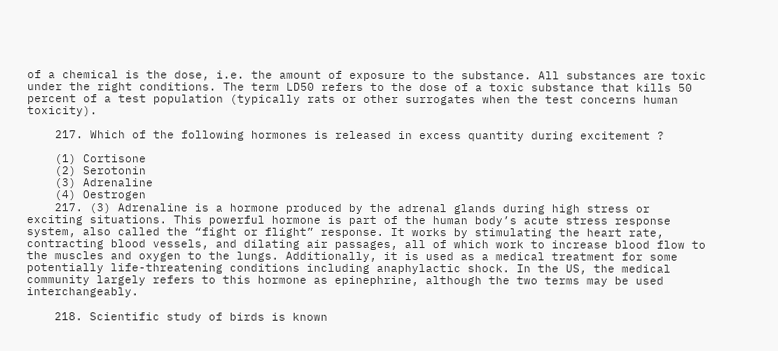of a chemical is the dose, i.e. the amount of exposure to the substance. All substances are toxic under the right conditions. The term LD50 refers to the dose of a toxic substance that kills 50 percent of a test population (typically rats or other surrogates when the test concerns human toxicity).

    217. Which of the following hormones is released in excess quantity during excitement ?

    (1) Cortisone
    (2) Serotonin
    (3) Adrenaline
    (4) Oestrogen
    217. (3) Adrenaline is a hormone produced by the adrenal glands during high stress or exciting situations. This powerful hormone is part of the human body’s acute stress response system, also called the “fight or flight” response. It works by stimulating the heart rate, contracting blood vessels, and dilating air passages, all of which work to increase blood flow to the muscles and oxygen to the lungs. Additionally, it is used as a medical treatment for some potentially life-threatening conditions including anaphylactic shock. In the US, the medical community largely refers to this hormone as epinephrine, although the two terms may be used interchangeably.

    218. Scientific study of birds is known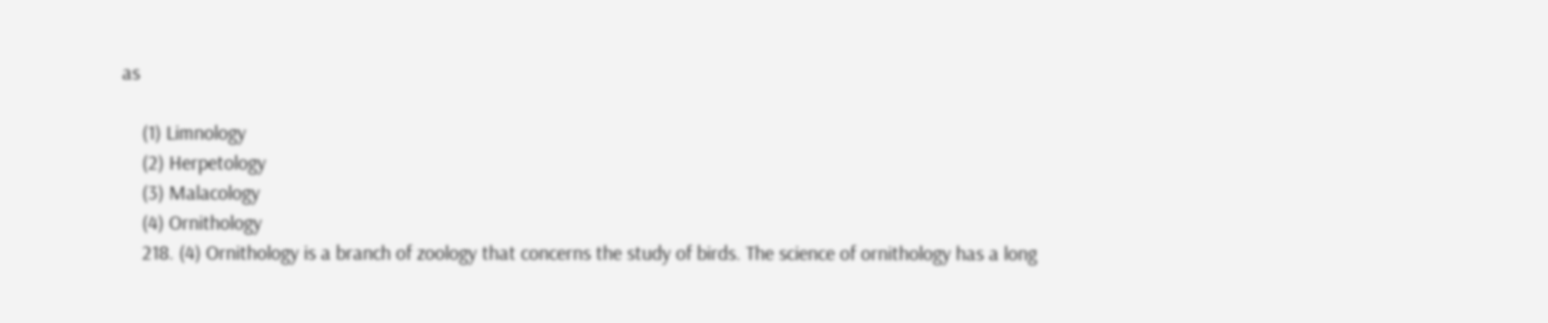as

    (1) Limnology
    (2) Herpetology
    (3) Malacology
    (4) Ornithology
    218. (4) Ornithology is a branch of zoology that concerns the study of birds. The science of ornithology has a long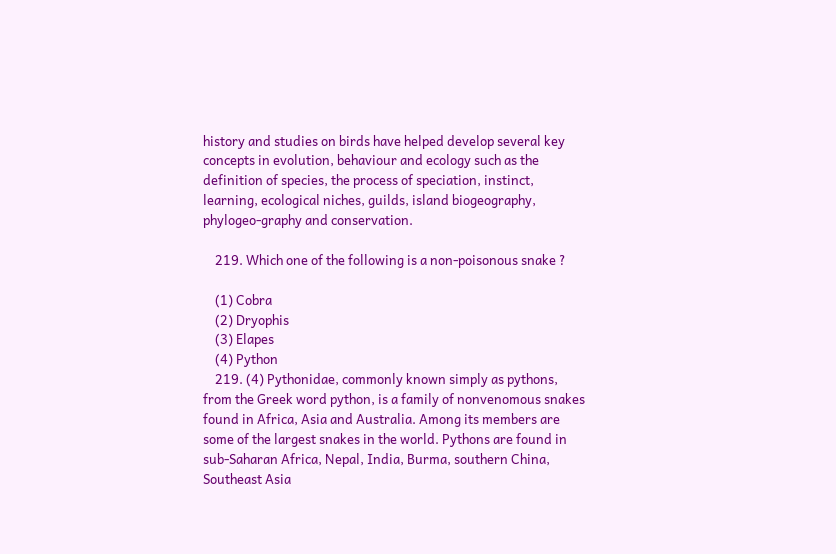history and studies on birds have helped develop several key concepts in evolution, behaviour and ecology such as the definition of species, the process of speciation, instinct, learning, ecological niches, guilds, island biogeography, phylogeo-graphy and conservation.

    219. Which one of the following is a non-poisonous snake ?

    (1) Cobra
    (2) Dryophis
    (3) Elapes
    (4) Python
    219. (4) Pythonidae, commonly known simply as pythons, from the Greek word python, is a family of nonvenomous snakes found in Africa, Asia and Australia. Among its members are some of the largest snakes in the world. Pythons are found in sub-Saharan Africa, Nepal, India, Burma, southern China, Southeast Asia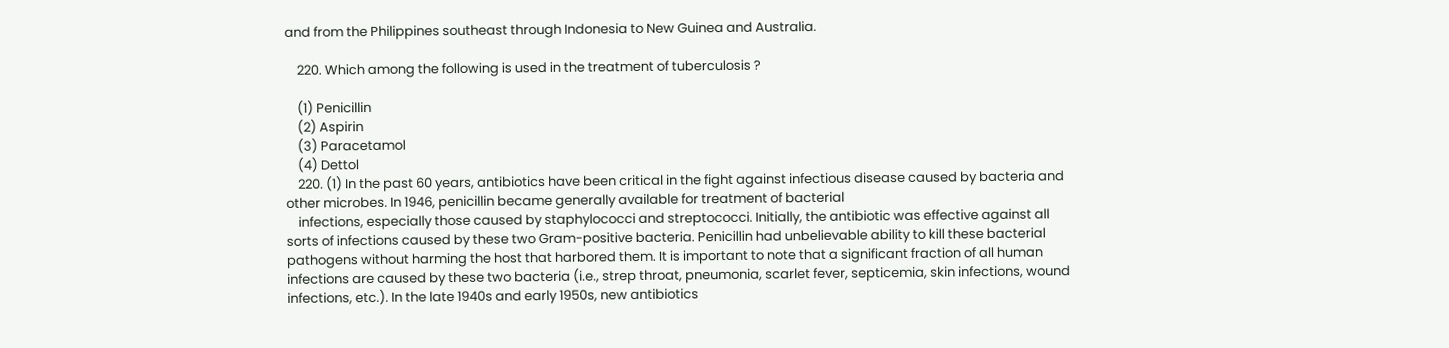and from the Philippines southeast through Indonesia to New Guinea and Australia.

    220. Which among the following is used in the treatment of tuberculosis ?

    (1) Penicillin
    (2) Aspirin
    (3) Paracetamol
    (4) Dettol
    220. (1) In the past 60 years, antibiotics have been critical in the fight against infectious disease caused by bacteria and other microbes. In 1946, penicillin became generally available for treatment of bacterial
    infections, especially those caused by staphylococci and streptococci. Initially, the antibiotic was effective against all sorts of infections caused by these two Gram-positive bacteria. Penicillin had unbelievable ability to kill these bacterial pathogens without harming the host that harbored them. It is important to note that a significant fraction of all human infections are caused by these two bacteria (i.e., strep throat, pneumonia, scarlet fever, septicemia, skin infections, wound infections, etc.). In the late 1940s and early 1950s, new antibiotics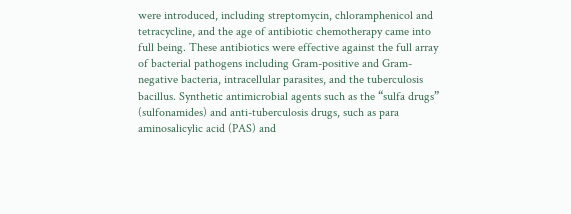were introduced, including streptomycin, chloramphenicol and tetracycline, and the age of antibiotic chemotherapy came into full being. These antibiotics were effective against the full array of bacterial pathogens including Gram-positive and Gram-negative bacteria, intracellular parasites, and the tuberculosis bacillus. Synthetic antimicrobial agents such as the “sulfa drugs” (sulfonamides) and anti-tuberculosis drugs, such as para aminosalicylic acid (PAS) and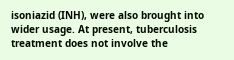isoniazid (INH), were also brought into wider usage. At present, tuberculosis treatment does not involve the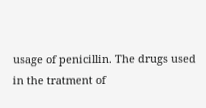usage of penicillin. The drugs used in the tratment of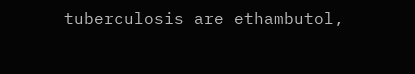tuberculosis are ethambutol,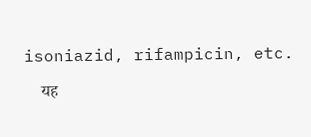isoniazid, rifampicin, etc.

    यह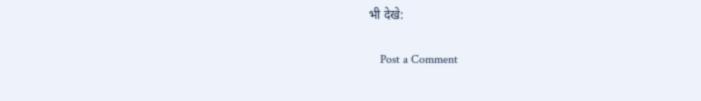भी देखे:

    Post a Comment